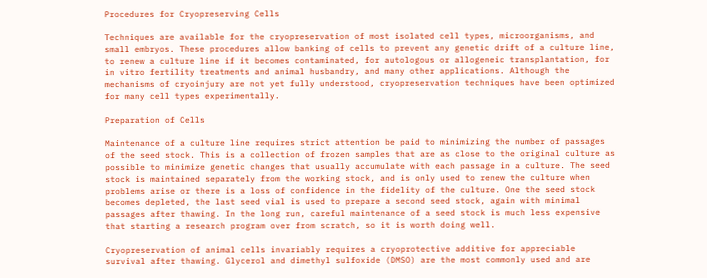Procedures for Cryopreserving Cells

Techniques are available for the cryopreservation of most isolated cell types, microorganisms, and small embryos. These procedures allow banking of cells to prevent any genetic drift of a culture line, to renew a culture line if it becomes contaminated, for autologous or allogeneic transplantation, for in vitro fertility treatments and animal husbandry, and many other applications. Although the mechanisms of cryoinjury are not yet fully understood, cryopreservation techniques have been optimized for many cell types experimentally.

Preparation of Cells

Maintenance of a culture line requires strict attention be paid to minimizing the number of passages of the seed stock. This is a collection of frozen samples that are as close to the original culture as possible to minimize genetic changes that usually accumulate with each passage in a culture. The seed stock is maintained separately from the working stock, and is only used to renew the culture when problems arise or there is a loss of confidence in the fidelity of the culture. One the seed stock becomes depleted, the last seed vial is used to prepare a second seed stock, again with minimal passages after thawing. In the long run, careful maintenance of a seed stock is much less expensive that starting a research program over from scratch, so it is worth doing well.

Cryopreservation of animal cells invariably requires a cryoprotective additive for appreciable survival after thawing. Glycerol and dimethyl sulfoxide (DMSO) are the most commonly used and are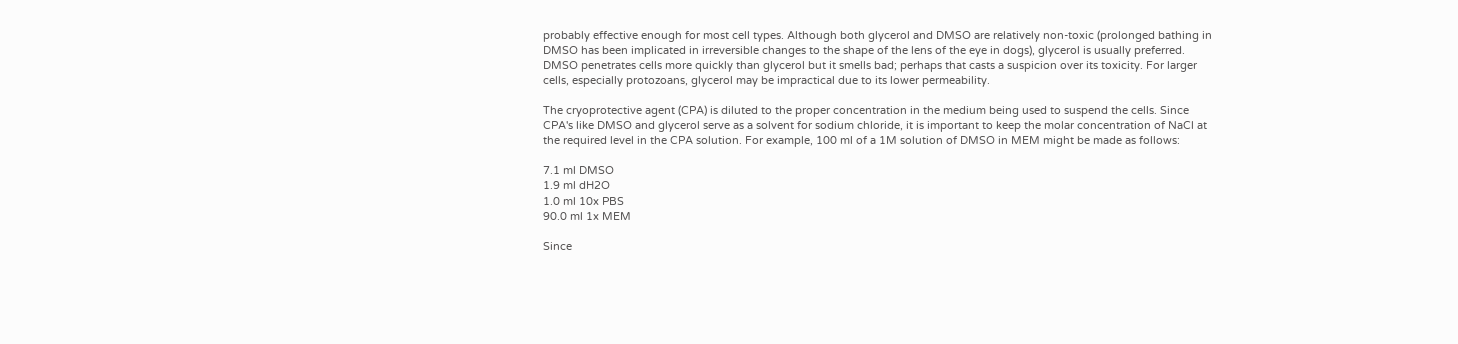probably effective enough for most cell types. Although both glycerol and DMSO are relatively non-toxic (prolonged bathing in DMSO has been implicated in irreversible changes to the shape of the lens of the eye in dogs), glycerol is usually preferred. DMSO penetrates cells more quickly than glycerol but it smells bad; perhaps that casts a suspicion over its toxicity. For larger cells, especially protozoans, glycerol may be impractical due to its lower permeability.

The cryoprotective agent (CPA) is diluted to the proper concentration in the medium being used to suspend the cells. Since CPA's like DMSO and glycerol serve as a solvent for sodium chloride, it is important to keep the molar concentration of NaCl at the required level in the CPA solution. For example, 100 ml of a 1M solution of DMSO in MEM might be made as follows:

7.1 ml DMSO
1.9 ml dH2O
1.0 ml 10x PBS
90.0 ml 1x MEM

Since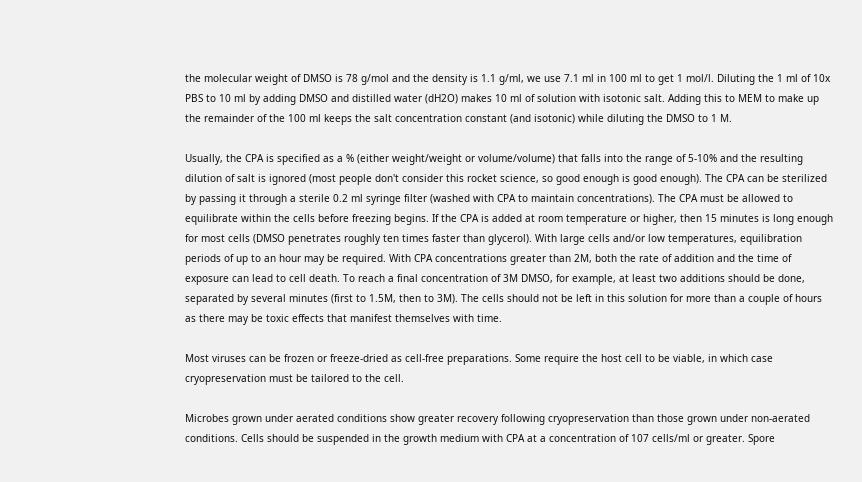the molecular weight of DMSO is 78 g/mol and the density is 1.1 g/ml, we use 7.1 ml in 100 ml to get 1 mol/l. Diluting the 1 ml of 10x PBS to 10 ml by adding DMSO and distilled water (dH2O) makes 10 ml of solution with isotonic salt. Adding this to MEM to make up the remainder of the 100 ml keeps the salt concentration constant (and isotonic) while diluting the DMSO to 1 M.

Usually, the CPA is specified as a % (either weight/weight or volume/volume) that falls into the range of 5-10% and the resulting dilution of salt is ignored (most people don't consider this rocket science, so good enough is good enough). The CPA can be sterilized by passing it through a sterile 0.2 ml syringe filter (washed with CPA to maintain concentrations). The CPA must be allowed to equilibrate within the cells before freezing begins. If the CPA is added at room temperature or higher, then 15 minutes is long enough for most cells (DMSO penetrates roughly ten times faster than glycerol). With large cells and/or low temperatures, equilibration periods of up to an hour may be required. With CPA concentrations greater than 2M, both the rate of addition and the time of exposure can lead to cell death. To reach a final concentration of 3M DMSO, for example, at least two additions should be done, separated by several minutes (first to 1.5M, then to 3M). The cells should not be left in this solution for more than a couple of hours as there may be toxic effects that manifest themselves with time.

Most viruses can be frozen or freeze-dried as cell-free preparations. Some require the host cell to be viable, in which case cryopreservation must be tailored to the cell.

Microbes grown under aerated conditions show greater recovery following cryopreservation than those grown under non-aerated conditions. Cells should be suspended in the growth medium with CPA at a concentration of 107 cells/ml or greater. Spore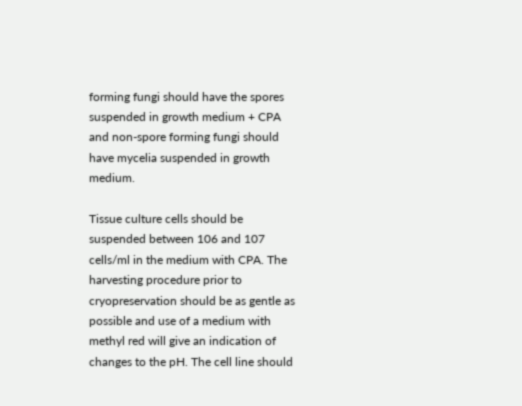forming fungi should have the spores suspended in growth medium + CPA and non-spore forming fungi should have mycelia suspended in growth medium.

Tissue culture cells should be suspended between 106 and 107 cells/ml in the medium with CPA. The harvesting procedure prior to cryopreservation should be as gentle as possible and use of a medium with methyl red will give an indication of changes to the pH. The cell line should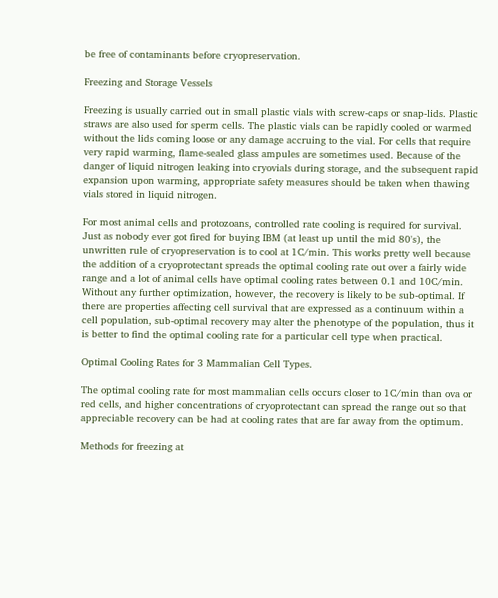be free of contaminants before cryopreservation.

Freezing and Storage Vessels

Freezing is usually carried out in small plastic vials with screw-caps or snap-lids. Plastic straws are also used for sperm cells. The plastic vials can be rapidly cooled or warmed without the lids coming loose or any damage accruing to the vial. For cells that require very rapid warming, flame-sealed glass ampules are sometimes used. Because of the danger of liquid nitrogen leaking into cryovials during storage, and the subsequent rapid expansion upon warming, appropriate safety measures should be taken when thawing vials stored in liquid nitrogen.

For most animal cells and protozoans, controlled rate cooling is required for survival. Just as nobody ever got fired for buying IBM (at least up until the mid 80's), the unwritten rule of cryopreservation is to cool at 1C/min. This works pretty well because the addition of a cryoprotectant spreads the optimal cooling rate out over a fairly wide range and a lot of animal cells have optimal cooling rates between 0.1 and 10C/min. Without any further optimization, however, the recovery is likely to be sub-optimal. If there are properties affecting cell survival that are expressed as a continuum within a cell population, sub-optimal recovery may alter the phenotype of the population, thus it is better to find the optimal cooling rate for a particular cell type when practical.

Optimal Cooling Rates for 3 Mammalian Cell Types.

The optimal cooling rate for most mammalian cells occurs closer to 1C/min than ova or red cells, and higher concentrations of cryoprotectant can spread the range out so that appreciable recovery can be had at cooling rates that are far away from the optimum.

Methods for freezing at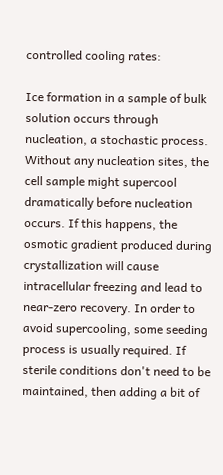controlled cooling rates:

Ice formation in a sample of bulk solution occurs through nucleation, a stochastic process. Without any nucleation sites, the cell sample might supercool dramatically before nucleation occurs. If this happens, the osmotic gradient produced during crystallization will cause intracellular freezing and lead to near-zero recovery. In order to avoid supercooling, some seeding process is usually required. If sterile conditions don't need to be maintained, then adding a bit of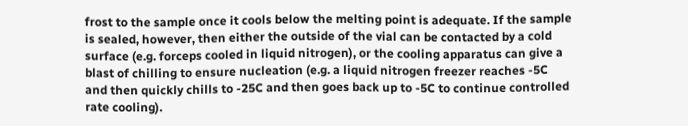frost to the sample once it cools below the melting point is adequate. If the sample is sealed, however, then either the outside of the vial can be contacted by a cold surface (e.g. forceps cooled in liquid nitrogen), or the cooling apparatus can give a blast of chilling to ensure nucleation (e.g. a liquid nitrogen freezer reaches -5C and then quickly chills to -25C and then goes back up to -5C to continue controlled rate cooling).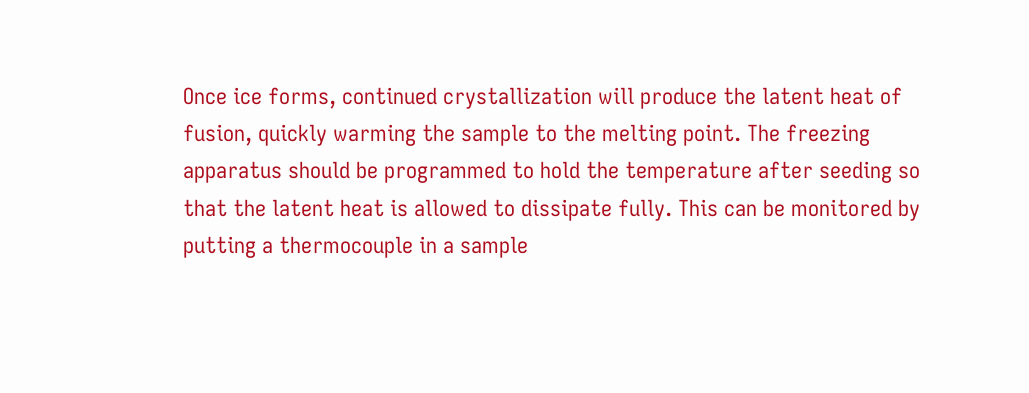Once ice forms, continued crystallization will produce the latent heat of fusion, quickly warming the sample to the melting point. The freezing apparatus should be programmed to hold the temperature after seeding so that the latent heat is allowed to dissipate fully. This can be monitored by putting a thermocouple in a sample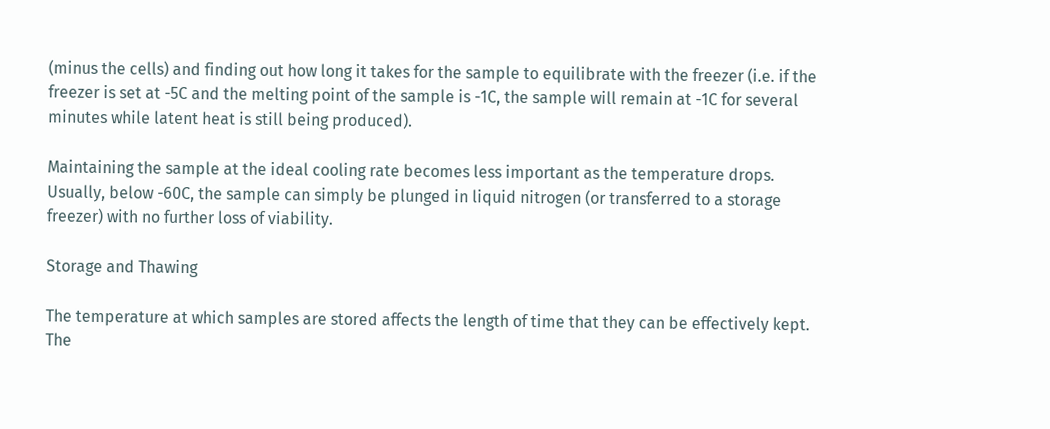(minus the cells) and finding out how long it takes for the sample to equilibrate with the freezer (i.e. if the freezer is set at -5C and the melting point of the sample is -1C, the sample will remain at -1C for several minutes while latent heat is still being produced).

Maintaining the sample at the ideal cooling rate becomes less important as the temperature drops. Usually, below -60C, the sample can simply be plunged in liquid nitrogen (or transferred to a storage freezer) with no further loss of viability.

Storage and Thawing

The temperature at which samples are stored affects the length of time that they can be effectively kept. The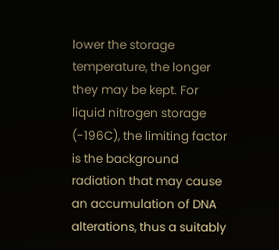lower the storage temperature, the longer they may be kept. For liquid nitrogen storage (-196C), the limiting factor is the background radiation that may cause an accumulation of DNA alterations, thus a suitably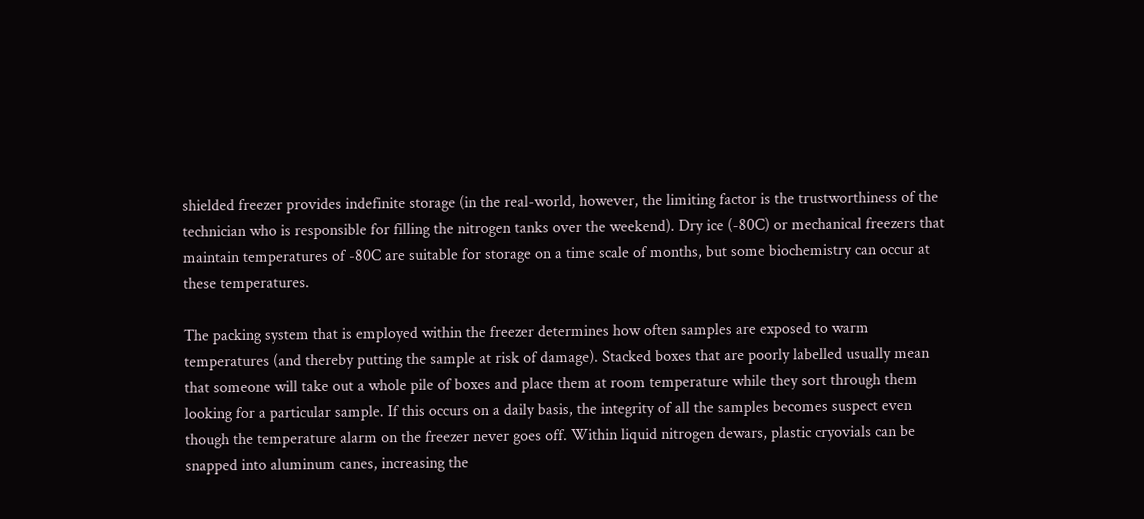shielded freezer provides indefinite storage (in the real-world, however, the limiting factor is the trustworthiness of the technician who is responsible for filling the nitrogen tanks over the weekend). Dry ice (-80C) or mechanical freezers that maintain temperatures of -80C are suitable for storage on a time scale of months, but some biochemistry can occur at these temperatures.

The packing system that is employed within the freezer determines how often samples are exposed to warm temperatures (and thereby putting the sample at risk of damage). Stacked boxes that are poorly labelled usually mean that someone will take out a whole pile of boxes and place them at room temperature while they sort through them looking for a particular sample. If this occurs on a daily basis, the integrity of all the samples becomes suspect even though the temperature alarm on the freezer never goes off. Within liquid nitrogen dewars, plastic cryovials can be snapped into aluminum canes, increasing the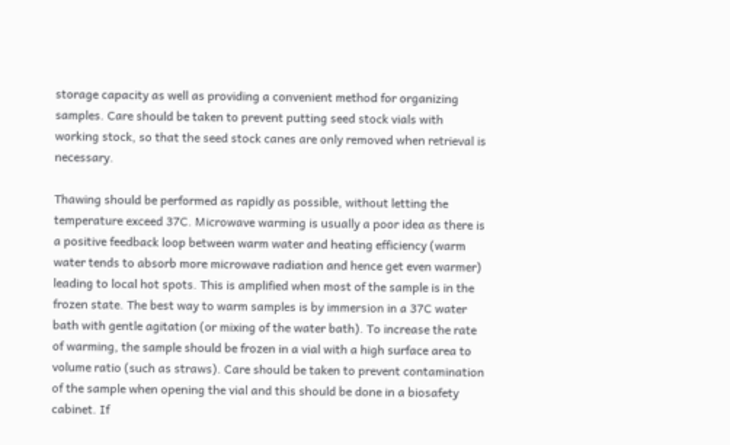storage capacity as well as providing a convenient method for organizing samples. Care should be taken to prevent putting seed stock vials with working stock, so that the seed stock canes are only removed when retrieval is necessary.

Thawing should be performed as rapidly as possible, without letting the temperature exceed 37C. Microwave warming is usually a poor idea as there is a positive feedback loop between warm water and heating efficiency (warm water tends to absorb more microwave radiation and hence get even warmer) leading to local hot spots. This is amplified when most of the sample is in the frozen state. The best way to warm samples is by immersion in a 37C water bath with gentle agitation (or mixing of the water bath). To increase the rate of warming, the sample should be frozen in a vial with a high surface area to volume ratio (such as straws). Care should be taken to prevent contamination of the sample when opening the vial and this should be done in a biosafety cabinet. If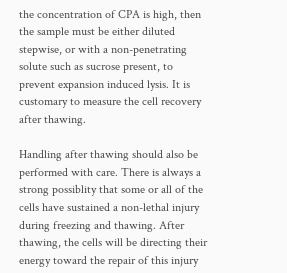the concentration of CPA is high, then the sample must be either diluted stepwise, or with a non-penetrating solute such as sucrose present, to prevent expansion induced lysis. It is customary to measure the cell recovery after thawing.

Handling after thawing should also be performed with care. There is always a strong possiblity that some or all of the cells have sustained a non-lethal injury during freezing and thawing. After thawing, the cells will be directing their energy toward the repair of this injury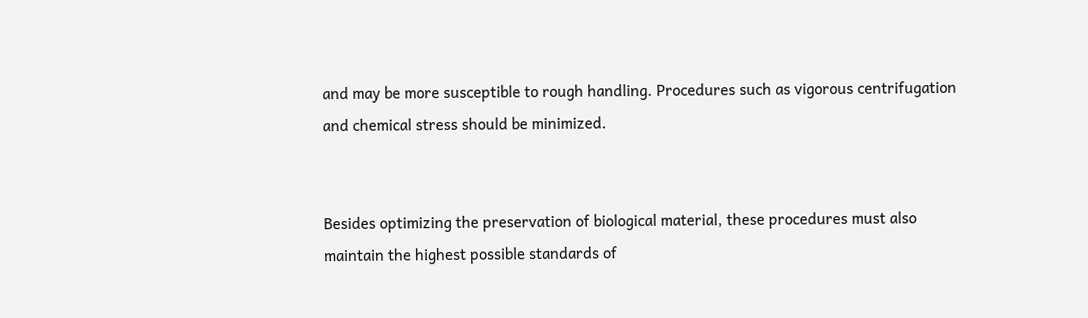and may be more susceptible to rough handling. Procedures such as vigorous centrifugation and chemical stress should be minimized.


Besides optimizing the preservation of biological material, these procedures must also maintain the highest possible standards of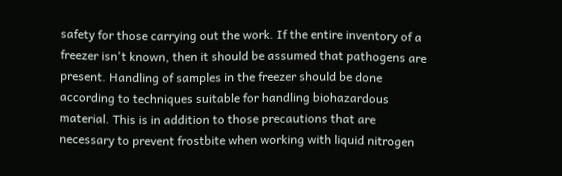safety for those carrying out the work. If the entire inventory of a freezer isn't known, then it should be assumed that pathogens are present. Handling of samples in the freezer should be done according to techniques suitable for handling biohazardous material. This is in addition to those precautions that are necessary to prevent frostbite when working with liquid nitrogen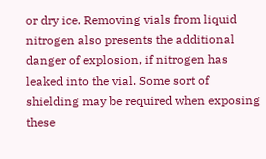or dry ice. Removing vials from liquid nitrogen also presents the additional danger of explosion, if nitrogen has leaked into the vial. Some sort of shielding may be required when exposing these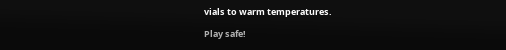vials to warm temperatures.

Play safe!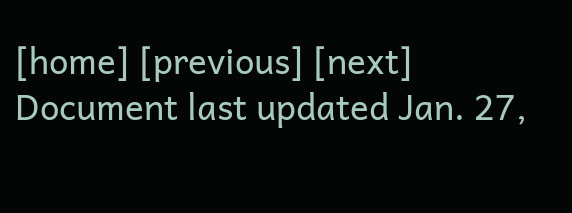[home] [previous] [next]
Document last updated Jan. 27,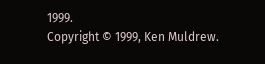1999.
Copyright © 1999, Ken Muldrew.